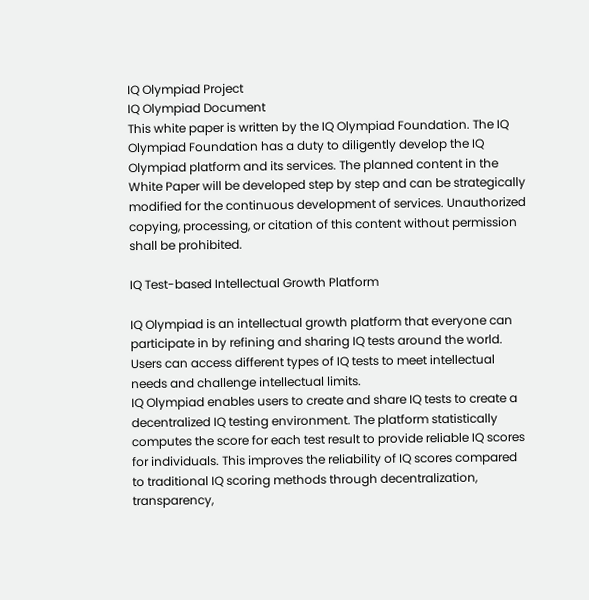IQ Olympiad Project
IQ Olympiad Document
This white paper is written by the IQ Olympiad Foundation. The IQ Olympiad Foundation has a duty to diligently develop the IQ Olympiad platform and its services. The planned content in the White Paper will be developed step by step and can be strategically modified for the continuous development of services. Unauthorized copying, processing, or citation of this content without permission shall be prohibited.

IQ Test-based Intellectual Growth Platform

IQ Olympiad is an intellectual growth platform that everyone can participate in by refining and sharing IQ tests around the world. Users can access different types of IQ tests to meet intellectual needs and challenge intellectual limits.
IQ Olympiad enables users to create and share IQ tests to create a decentralized IQ testing environment. The platform statistically computes the score for each test result to provide reliable IQ scores for individuals. This improves the reliability of IQ scores compared to traditional IQ scoring methods through decentralization, transparency,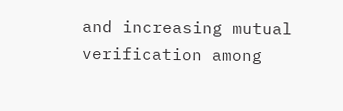and increasing mutual verification among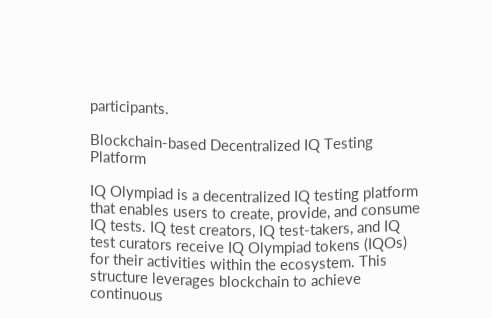participants.

Blockchain-based Decentralized IQ Testing Platform

IQ Olympiad is a decentralized IQ testing platform that enables users to create, provide, and consume IQ tests. IQ test creators, IQ test-takers, and IQ test curators receive IQ Olympiad tokens (IQOs) for their activities within the ecosystem. This structure leverages blockchain to achieve continuous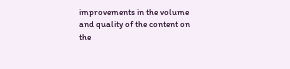improvements in the volume and quality of the content on the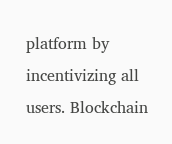platform by incentivizing all users. Blockchain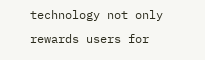technology not only rewards users for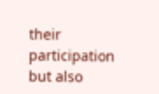their participation but also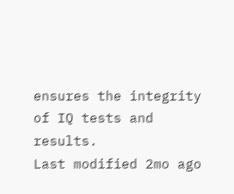ensures the integrity of IQ tests and results.
Last modified 2mo ago